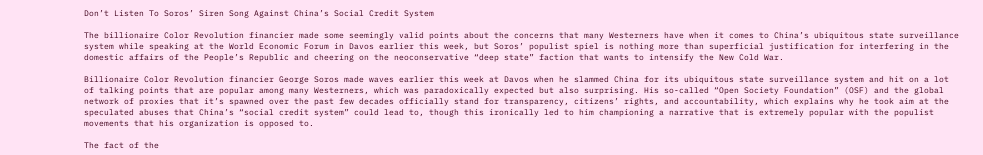Don’t Listen To Soros’ Siren Song Against China’s Social Credit System

The billionaire Color Revolution financier made some seemingly valid points about the concerns that many Westerners have when it comes to China’s ubiquitous state surveillance system while speaking at the World Economic Forum in Davos earlier this week, but Soros’ populist spiel is nothing more than superficial justification for interfering in the domestic affairs of the People’s Republic and cheering on the neoconservative “deep state” faction that wants to intensify the New Cold War.

Billionaire Color Revolution financier George Soros made waves earlier this week at Davos when he slammed China for its ubiquitous state surveillance system and hit on a lot of talking points that are popular among many Westerners, which was paradoxically expected but also surprising. His so-called “Open Society Foundation” (OSF) and the global network of proxies that it’s spawned over the past few decades officially stand for transparency, citizens’ rights, and accountability, which explains why he took aim at the speculated abuses that China’s “social credit system” could lead to, though this ironically led to him championing a narrative that is extremely popular with the populist movements that his organization is opposed to.

The fact of the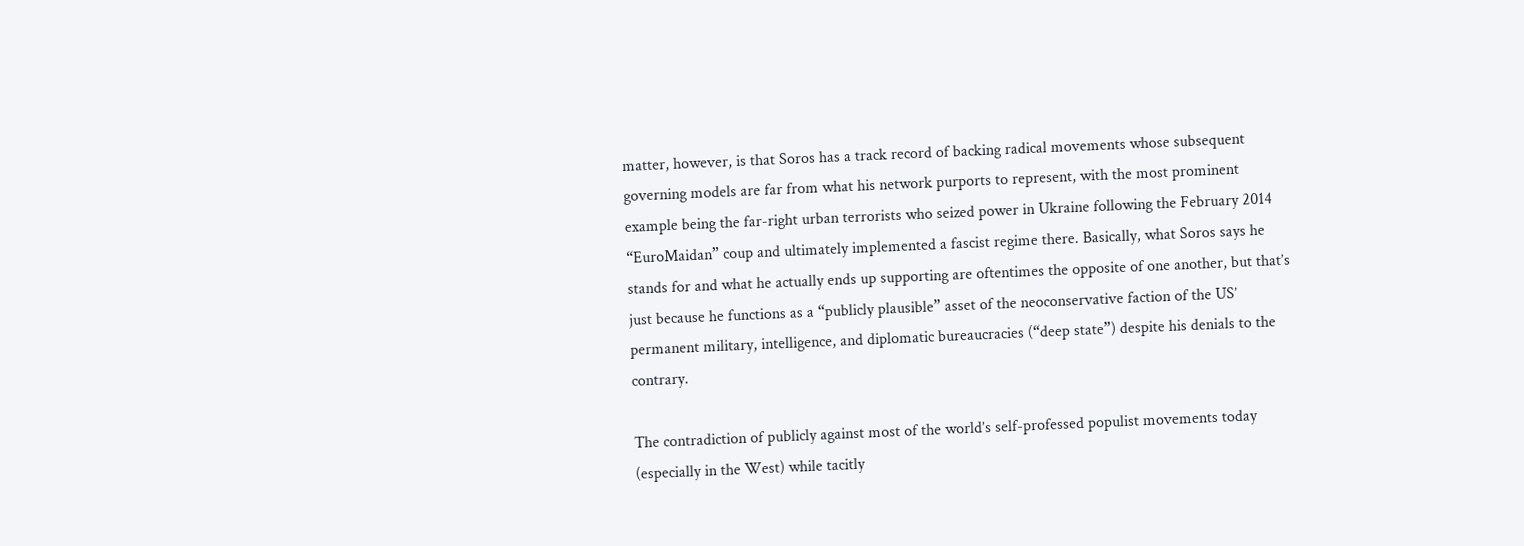matter, however, is that Soros has a track record of backing radical movements whose subsequent governing models are far from what his network purports to represent, with the most prominent example being the far-right urban terrorists who seized power in Ukraine following the February 2014 “EuroMaidan” coup and ultimately implemented a fascist regime there. Basically, what Soros says he stands for and what he actually ends up supporting are oftentimes the opposite of one another, but that’s just because he functions as a “publicly plausible” asset of the neoconservative faction of the US’ permanent military, intelligence, and diplomatic bureaucracies (“deep state”) despite his denials to the contrary.

The contradiction of publicly against most of the world’s self-professed populist movements today (especially in the West) while tacitly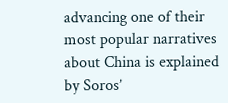advancing one of their most popular narratives about China is explained by Soros’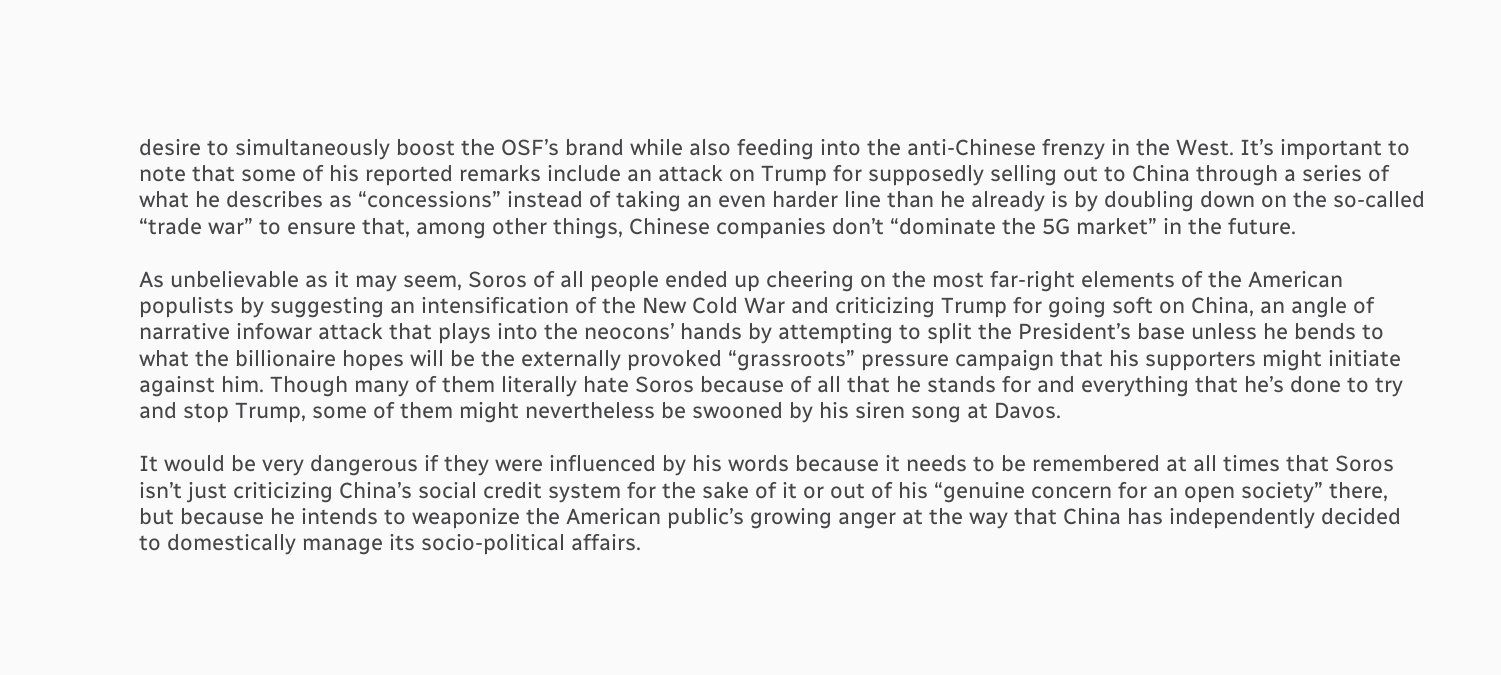desire to simultaneously boost the OSF’s brand while also feeding into the anti-Chinese frenzy in the West. It’s important to note that some of his reported remarks include an attack on Trump for supposedly selling out to China through a series of what he describes as “concessions” instead of taking an even harder line than he already is by doubling down on the so-called “trade war” to ensure that, among other things, Chinese companies don’t “dominate the 5G market” in the future.

As unbelievable as it may seem, Soros of all people ended up cheering on the most far-right elements of the American populists by suggesting an intensification of the New Cold War and criticizing Trump for going soft on China, an angle of narrative infowar attack that plays into the neocons’ hands by attempting to split the President’s base unless he bends to what the billionaire hopes will be the externally provoked “grassroots” pressure campaign that his supporters might initiate against him. Though many of them literally hate Soros because of all that he stands for and everything that he’s done to try and stop Trump, some of them might nevertheless be swooned by his siren song at Davos.

It would be very dangerous if they were influenced by his words because it needs to be remembered at all times that Soros isn’t just criticizing China’s social credit system for the sake of it or out of his “genuine concern for an open society” there, but because he intends to weaponize the American public’s growing anger at the way that China has independently decided to domestically manage its socio-political affairs.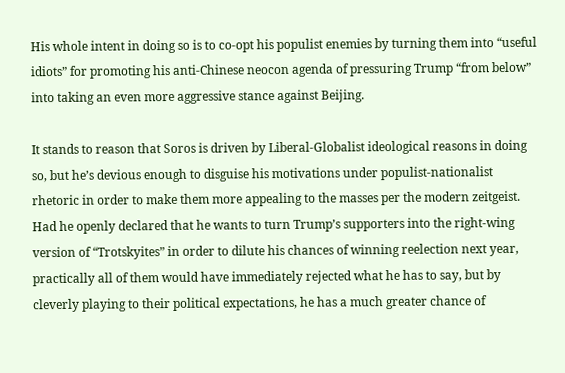His whole intent in doing so is to co-opt his populist enemies by turning them into “useful idiots” for promoting his anti-Chinese neocon agenda of pressuring Trump “from below” into taking an even more aggressive stance against Beijing.

It stands to reason that Soros is driven by Liberal-Globalist ideological reasons in doing so, but he’s devious enough to disguise his motivations under populist-nationalist rhetoric in order to make them more appealing to the masses per the modern zeitgeist. Had he openly declared that he wants to turn Trump’s supporters into the right-wing version of “Trotskyites” in order to dilute his chances of winning reelection next year, practically all of them would have immediately rejected what he has to say, but by cleverly playing to their political expectations, he has a much greater chance of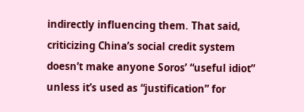indirectly influencing them. That said, criticizing China’s social credit system doesn’t make anyone Soros’ “useful idiot” unless it’s used as “justification” for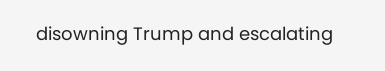disowning Trump and escalating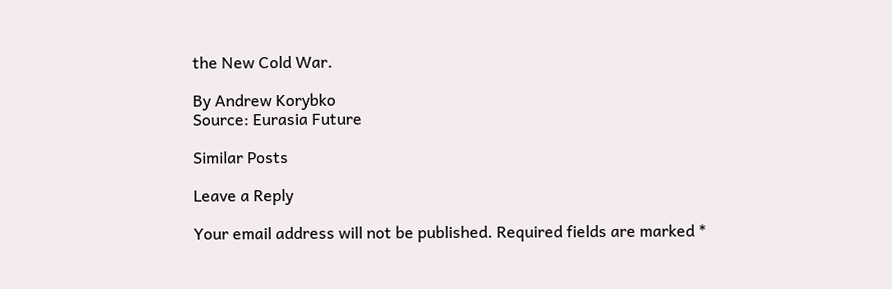the New Cold War.

By Andrew Korybko
Source: Eurasia Future

Similar Posts

Leave a Reply

Your email address will not be published. Required fields are marked *